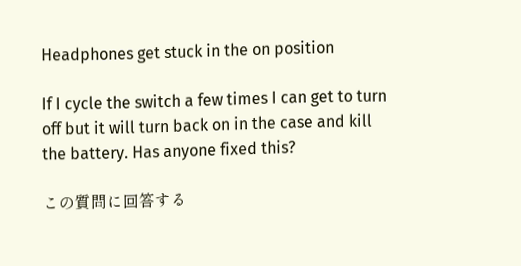Headphones get stuck in the on position

If I cycle the switch a few times I can get to turn off but it will turn back on in the case and kill the battery. Has anyone fixed this?

この質問に回答する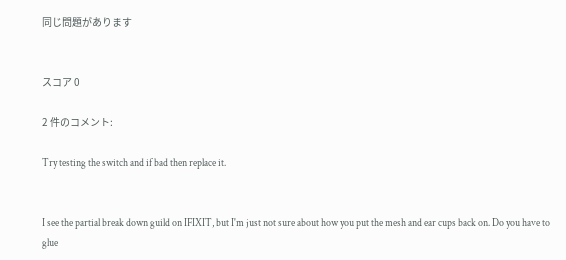同じ問題があります


スコア 0

2 件のコメント:

Try testing the switch and if bad then replace it.


I see the partial break down guild on IFIXIT, but I'm just not sure about how you put the mesh and ear cups back on. Do you have to glue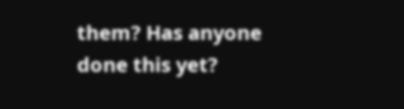them? Has anyone done this yet?